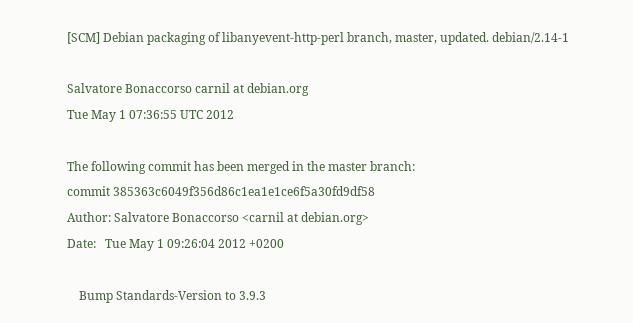[SCM] Debian packaging of libanyevent-http-perl branch, master, updated. debian/2.14-1

Salvatore Bonaccorso carnil at debian.org
Tue May 1 07:36:55 UTC 2012

The following commit has been merged in the master branch:
commit 385363c6049f356d86c1ea1e1ce6f5a30fd9df58
Author: Salvatore Bonaccorso <carnil at debian.org>
Date:   Tue May 1 09:26:04 2012 +0200

    Bump Standards-Version to 3.9.3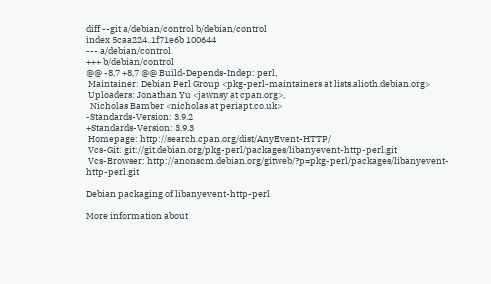diff --git a/debian/control b/debian/control
index 5caa224..1f71e6b 100644
--- a/debian/control
+++ b/debian/control
@@ -8,7 +8,7 @@ Build-Depends-Indep: perl,
 Maintainer: Debian Perl Group <pkg-perl-maintainers at lists.alioth.debian.org>
 Uploaders: Jonathan Yu <jawnsy at cpan.org>,
  Nicholas Bamber <nicholas at periapt.co.uk>
-Standards-Version: 3.9.2
+Standards-Version: 3.9.3
 Homepage: http://search.cpan.org/dist/AnyEvent-HTTP/
 Vcs-Git: git://git.debian.org/pkg-perl/packages/libanyevent-http-perl.git
 Vcs-Browser: http://anonscm.debian.org/gitweb/?p=pkg-perl/packages/libanyevent-http-perl.git

Debian packaging of libanyevent-http-perl

More information about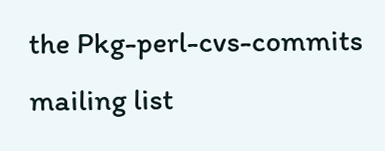the Pkg-perl-cvs-commits mailing list